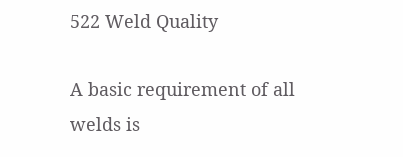522 Weld Quality

A basic requirement of all welds is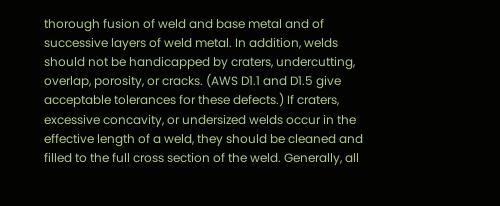thorough fusion of weld and base metal and of successive layers of weld metal. In addition, welds should not be handicapped by craters, undercutting, overlap, porosity, or cracks. (AWS D1.1 and D1.5 give acceptable tolerances for these defects.) If craters, excessive concavity, or undersized welds occur in the effective length of a weld, they should be cleaned and filled to the full cross section of the weld. Generally, all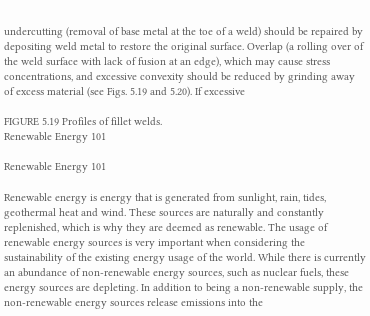undercutting (removal of base metal at the toe of a weld) should be repaired by depositing weld metal to restore the original surface. Overlap (a rolling over of the weld surface with lack of fusion at an edge), which may cause stress concentrations, and excessive convexity should be reduced by grinding away of excess material (see Figs. 5.19 and 5.20). If excessive

FIGURE 5.19 Profiles of fillet welds.
Renewable Energy 101

Renewable Energy 101

Renewable energy is energy that is generated from sunlight, rain, tides, geothermal heat and wind. These sources are naturally and constantly replenished, which is why they are deemed as renewable. The usage of renewable energy sources is very important when considering the sustainability of the existing energy usage of the world. While there is currently an abundance of non-renewable energy sources, such as nuclear fuels, these energy sources are depleting. In addition to being a non-renewable supply, the non-renewable energy sources release emissions into the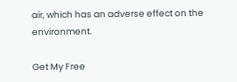air, which has an adverse effect on the environment.

Get My Free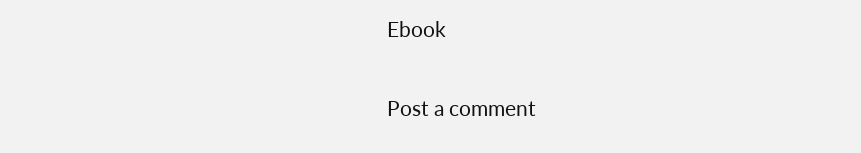Ebook

Post a comment